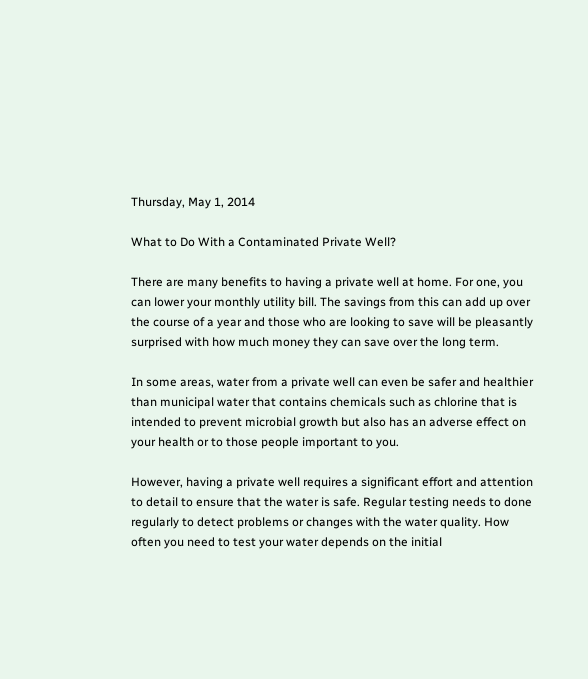Thursday, May 1, 2014

What to Do With a Contaminated Private Well?

There are many benefits to having a private well at home. For one, you can lower your monthly utility bill. The savings from this can add up over the course of a year and those who are looking to save will be pleasantly surprised with how much money they can save over the long term.

In some areas, water from a private well can even be safer and healthier than municipal water that contains chemicals such as chlorine that is intended to prevent microbial growth but also has an adverse effect on your health or to those people important to you.

However, having a private well requires a significant effort and attention to detail to ensure that the water is safe. Regular testing needs to done regularly to detect problems or changes with the water quality. How often you need to test your water depends on the initial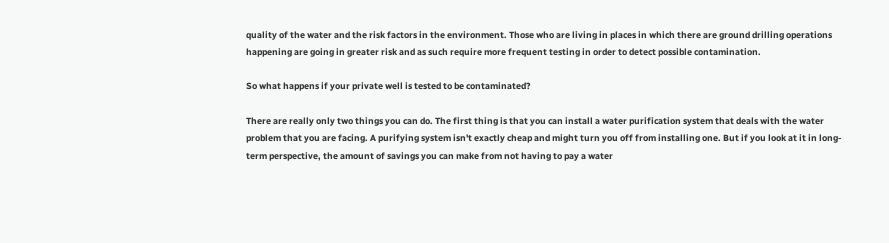quality of the water and the risk factors in the environment. Those who are living in places in which there are ground drilling operations happening are going in greater risk and as such require more frequent testing in order to detect possible contamination.

So what happens if your private well is tested to be contaminated?

There are really only two things you can do. The first thing is that you can install a water purification system that deals with the water problem that you are facing. A purifying system isn't exactly cheap and might turn you off from installing one. But if you look at it in long-term perspective, the amount of savings you can make from not having to pay a water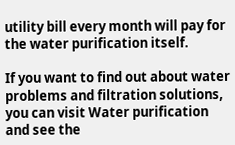utility bill every month will pay for the water purification itself.

If you want to find out about water problems and filtration solutions, you can visit Water purification  and see the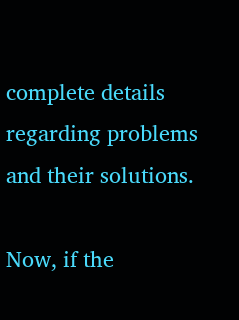complete details regarding problems and their solutions.

Now, if the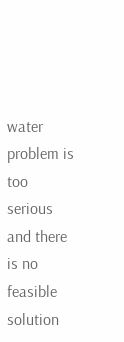water problem is too serious and there is no feasible solution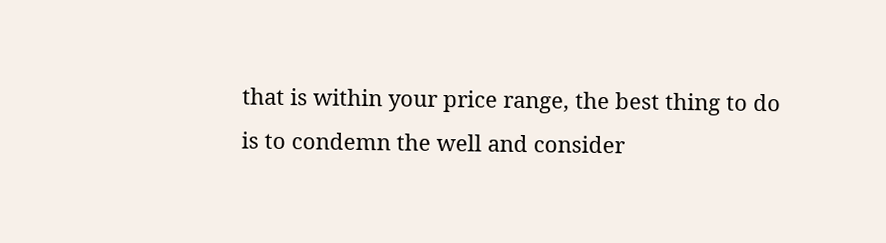that is within your price range, the best thing to do is to condemn the well and consider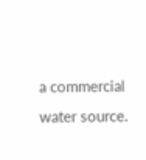a commercial water source.